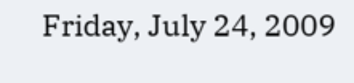Friday, July 24, 2009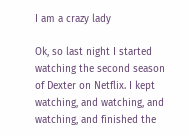I am a crazy lady

Ok, so last night I started watching the second season of Dexter on Netflix. I kept watching, and watching, and watching, and finished the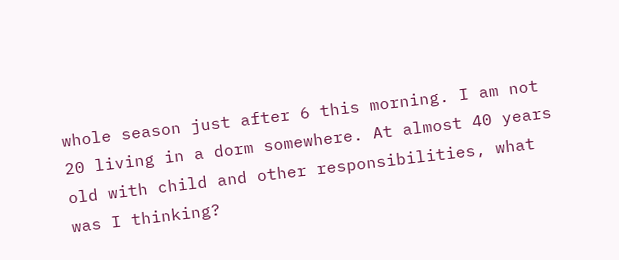whole season just after 6 this morning. I am not 20 living in a dorm somewhere. At almost 40 years old with child and other responsibilities, what was I thinking?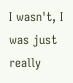I wasn't, I was just really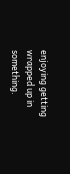enjoying getting wrapped up in something.